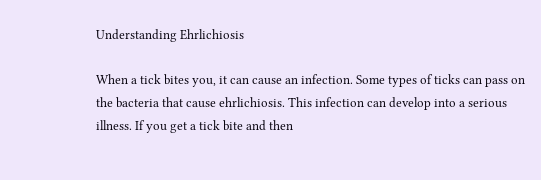Understanding Ehrlichiosis

When a tick bites you, it can cause an infection. Some types of ticks can pass on the bacteria that cause ehrlichiosis. This infection can develop into a serious illness. If you get a tick bite and then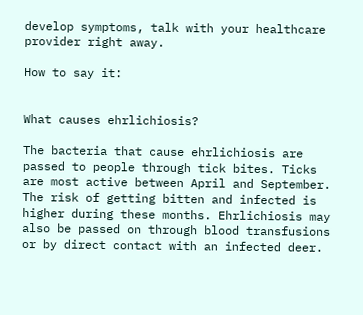develop symptoms, talk with your healthcare provider right away.

How to say it:


What causes ehrlichiosis?

The bacteria that cause ehrlichiosis are passed to people through tick bites. Ticks are most active between April and September. The risk of getting bitten and infected is higher during these months. Ehrlichiosis may also be passed on through blood transfusions or by direct contact with an infected deer.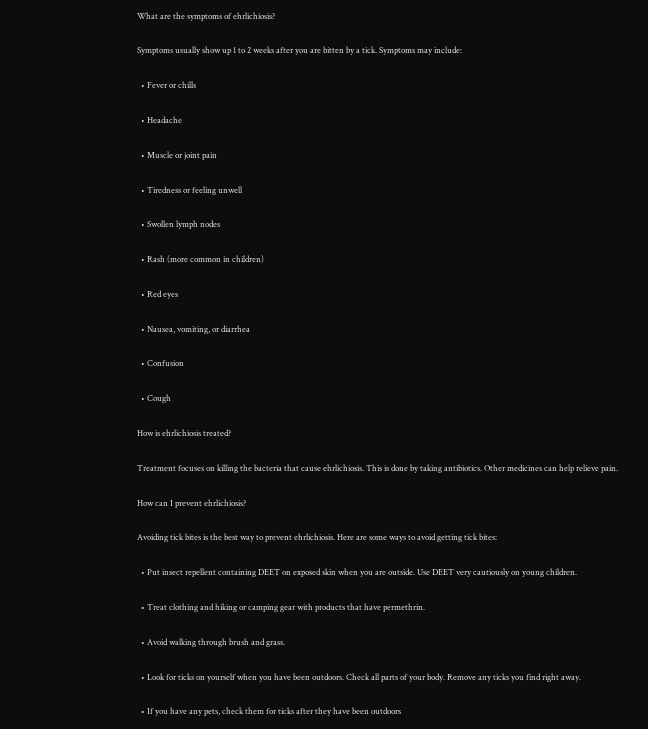What are the symptoms of ehrlichiosis?

Symptoms usually show up 1 to 2 weeks after you are bitten by a tick. Symptoms may include:

  • Fever or chills

  • Headache

  • Muscle or joint pain

  • Tiredness or feeling unwell

  • Swollen lymph nodes

  • Rash (more common in children)

  • Red eyes

  • Nausea, vomiting, or diarrhea

  • Confusion

  • Cough

How is ehrlichiosis treated?

Treatment focuses on killing the bacteria that cause ehrlichiosis. This is done by taking antibiotics. Other medicines can help relieve pain.

How can I prevent ehrlichiosis?

Avoiding tick bites is the best way to prevent ehrlichiosis. Here are some ways to avoid getting tick bites:

  • Put insect repellent containing DEET on exposed skin when you are outside. Use DEET very cautiously on young children.

  • Treat clothing and hiking or camping gear with products that have permethrin.

  • Avoid walking through brush and grass.

  • Look for ticks on yourself when you have been outdoors. Check all parts of your body. Remove any ticks you find right away.

  • If you have any pets, check them for ticks after they have been outdoors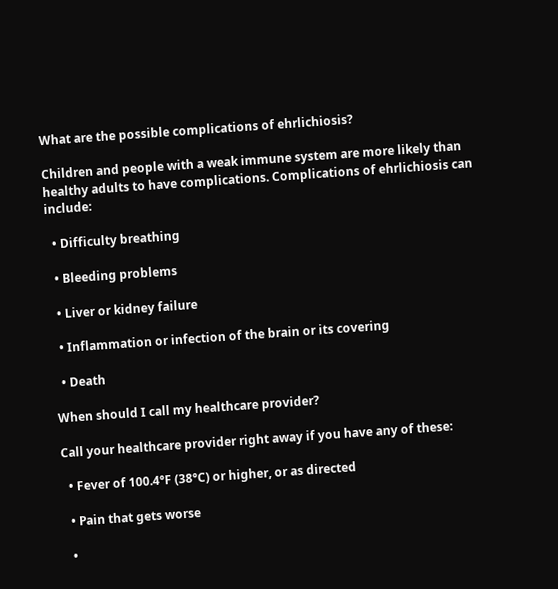What are the possible complications of ehrlichiosis?

Children and people with a weak immune system are more likely than healthy adults to have complications. Complications of ehrlichiosis can include:

  • Difficulty breathing

  • Bleeding problems

  • Liver or kidney failure

  • Inflammation or infection of the brain or its covering

  • Death

When should I call my healthcare provider?

Call your healthcare provider right away if you have any of these:

  • Fever of 100.4°F (38°C) or higher, or as directed

  • Pain that gets worse

  •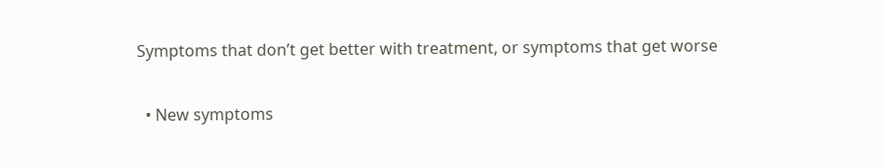Symptoms that don’t get better with treatment, or symptoms that get worse

  • New symptoms